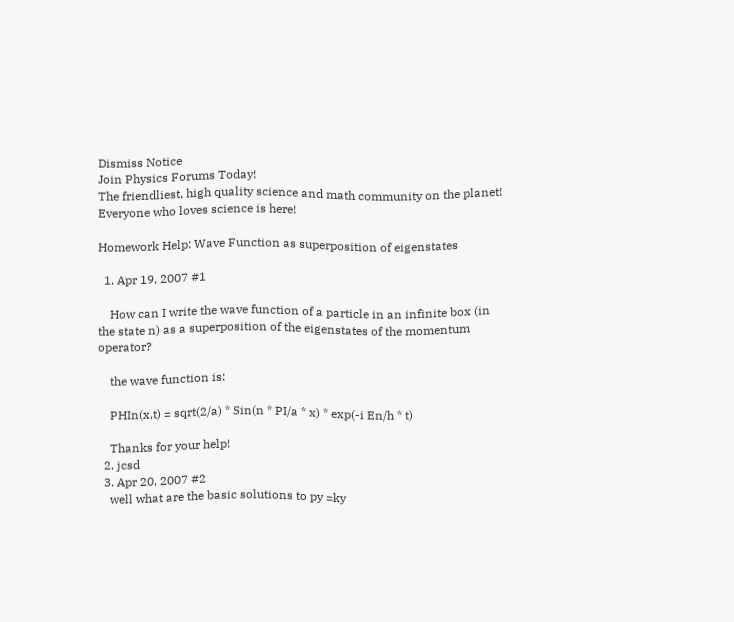Dismiss Notice
Join Physics Forums Today!
The friendliest, high quality science and math community on the planet! Everyone who loves science is here!

Homework Help: Wave Function as superposition of eigenstates

  1. Apr 19, 2007 #1

    How can I write the wave function of a particle in an infinite box (in the state n) as a superposition of the eigenstates of the momentum operator?

    the wave function is:

    PHIn(x,t) = sqrt(2/a) * Sin(n * PI/a * x) * exp(-i En/h * t)

    Thanks for your help!
  2. jcsd
  3. Apr 20, 2007 #2
    well what are the basic solutions to py =ky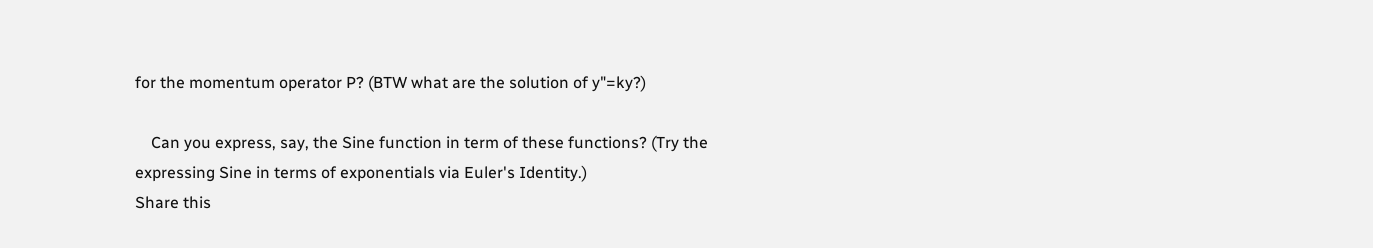for the momentum operator P? (BTW what are the solution of y"=ky?)

    Can you express, say, the Sine function in term of these functions? (Try the expressing Sine in terms of exponentials via Euler's Identity.)
Share this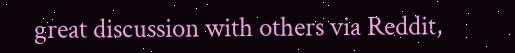great discussion with others via Reddit,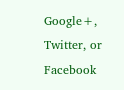Google+, Twitter, or Facebook